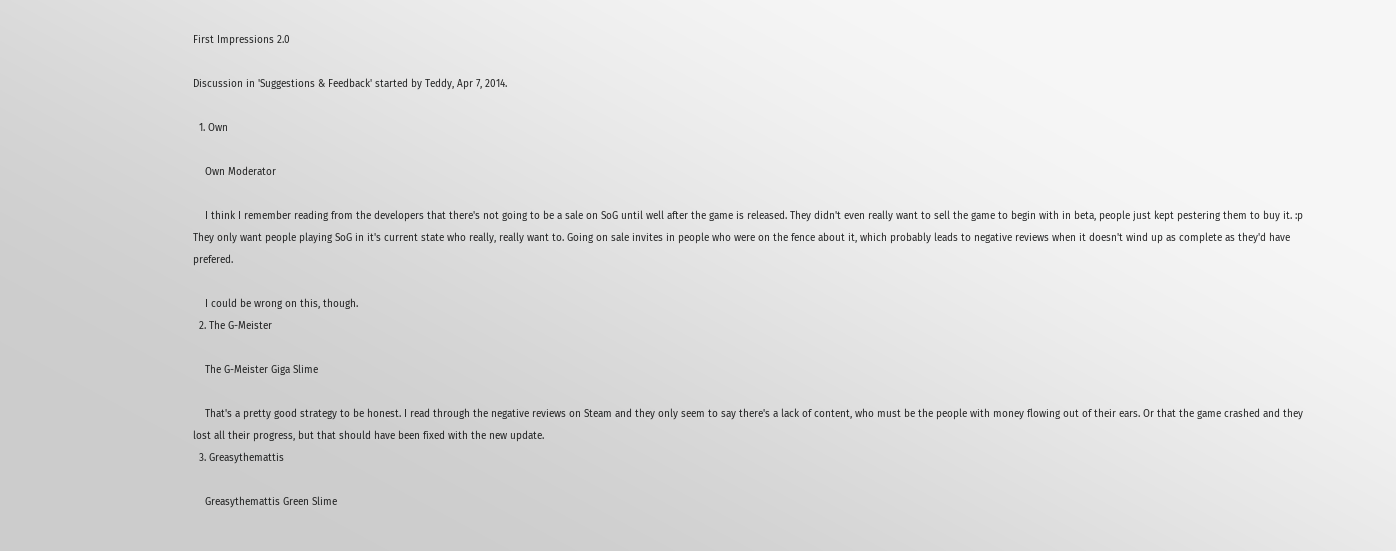First Impressions 2.0

Discussion in 'Suggestions & Feedback' started by Teddy, Apr 7, 2014.

  1. Own

    Own Moderator

    I think I remember reading from the developers that there's not going to be a sale on SoG until well after the game is released. They didn't even really want to sell the game to begin with in beta, people just kept pestering them to buy it. :p They only want people playing SoG in it's current state who really, really want to. Going on sale invites in people who were on the fence about it, which probably leads to negative reviews when it doesn't wind up as complete as they'd have prefered.

    I could be wrong on this, though.
  2. The G-Meister

    The G-Meister Giga Slime

    That's a pretty good strategy to be honest. I read through the negative reviews on Steam and they only seem to say there's a lack of content, who must be the people with money flowing out of their ears. Or that the game crashed and they lost all their progress, but that should have been fixed with the new update.
  3. Greasythemattis

    Greasythemattis Green Slime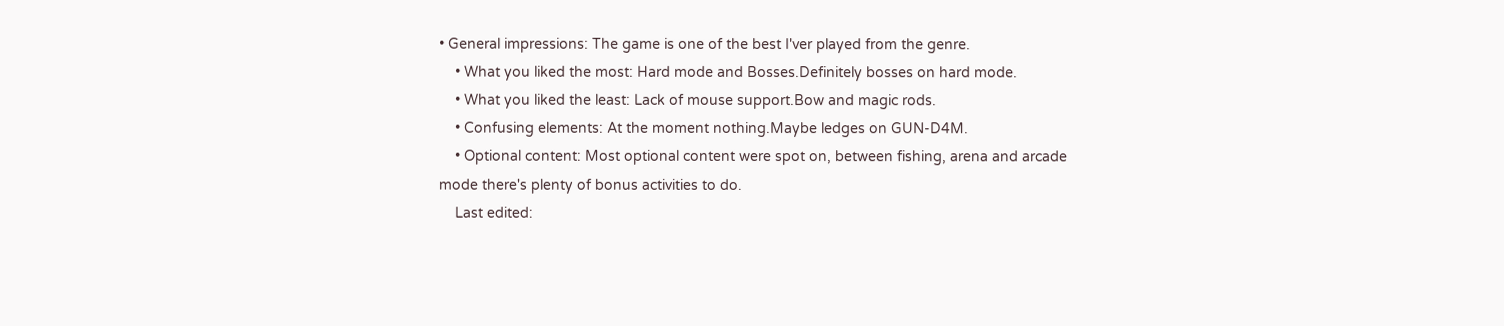• General impressions: The game is one of the best I'ver played from the genre.
    • What you liked the most: Hard mode and Bosses.Definitely bosses on hard mode.
    • What you liked the least: Lack of mouse support.Bow and magic rods.
    • Confusing elements: At the moment nothing.Maybe ledges on GUN-D4M.
    • Optional content: Most optional content were spot on, between fishing, arena and arcade mode there's plenty of bonus activities to do.
    Last edited: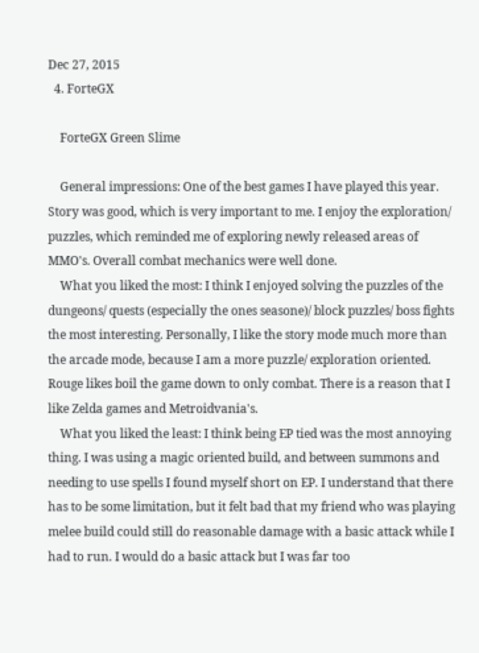Dec 27, 2015
  4. ForteGX

    ForteGX Green Slime

    General impressions: One of the best games I have played this year. Story was good, which is very important to me. I enjoy the exploration/ puzzles, which reminded me of exploring newly released areas of MMO's. Overall combat mechanics were well done.
    What you liked the most: I think I enjoyed solving the puzzles of the dungeons/ quests (especially the ones seasone)/ block puzzles/ boss fights the most interesting. Personally, I like the story mode much more than the arcade mode, because I am a more puzzle/ exploration oriented. Rouge likes boil the game down to only combat. There is a reason that I like Zelda games and Metroidvania's.
    What you liked the least: I think being EP tied was the most annoying thing. I was using a magic oriented build, and between summons and needing to use spells I found myself short on EP. I understand that there has to be some limitation, but it felt bad that my friend who was playing melee build could still do reasonable damage with a basic attack while I had to run. I would do a basic attack but I was far too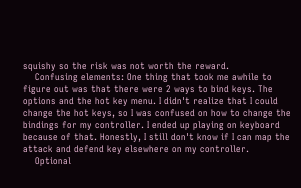squishy so the risk was not worth the reward.
    Confusing elements: One thing that took me awhile to figure out was that there were 2 ways to bind keys. The options and the hot key menu. I didn't realize that I could change the hot keys, so I was confused on how to change the bindings for my controller. I ended up playing on keyboard because of that. Honestly, I still don't know if I can map the attack and defend key elsewhere on my controller.
    Optional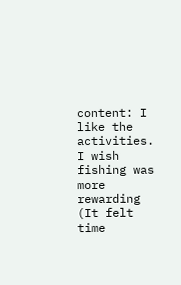content: I like the activities. I wish fishing was more rewarding (It felt time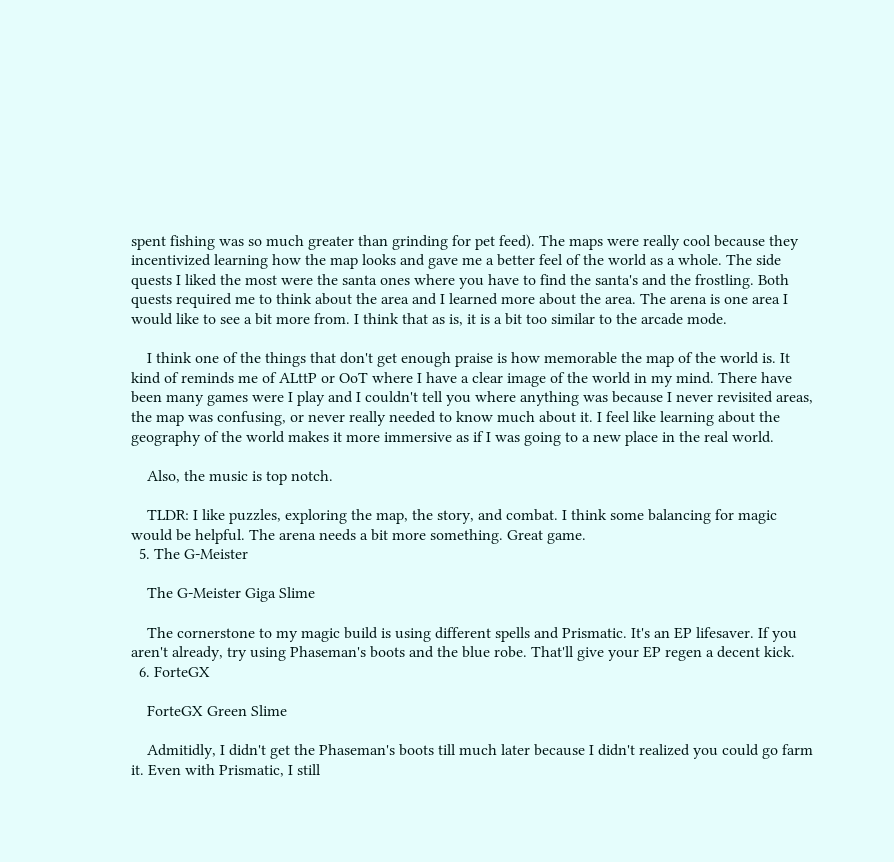spent fishing was so much greater than grinding for pet feed). The maps were really cool because they incentivized learning how the map looks and gave me a better feel of the world as a whole. The side quests I liked the most were the santa ones where you have to find the santa's and the frostling. Both quests required me to think about the area and I learned more about the area. The arena is one area I would like to see a bit more from. I think that as is, it is a bit too similar to the arcade mode.

    I think one of the things that don't get enough praise is how memorable the map of the world is. It kind of reminds me of ALttP or OoT where I have a clear image of the world in my mind. There have been many games were I play and I couldn't tell you where anything was because I never revisited areas, the map was confusing, or never really needed to know much about it. I feel like learning about the geography of the world makes it more immersive as if I was going to a new place in the real world.

    Also, the music is top notch.

    TLDR: I like puzzles, exploring the map, the story, and combat. I think some balancing for magic would be helpful. The arena needs a bit more something. Great game.
  5. The G-Meister

    The G-Meister Giga Slime

    The cornerstone to my magic build is using different spells and Prismatic. It's an EP lifesaver. If you aren't already, try using Phaseman's boots and the blue robe. That'll give your EP regen a decent kick.
  6. ForteGX

    ForteGX Green Slime

    Admitidly, I didn't get the Phaseman's boots till much later because I didn't realized you could go farm it. Even with Prismatic, I still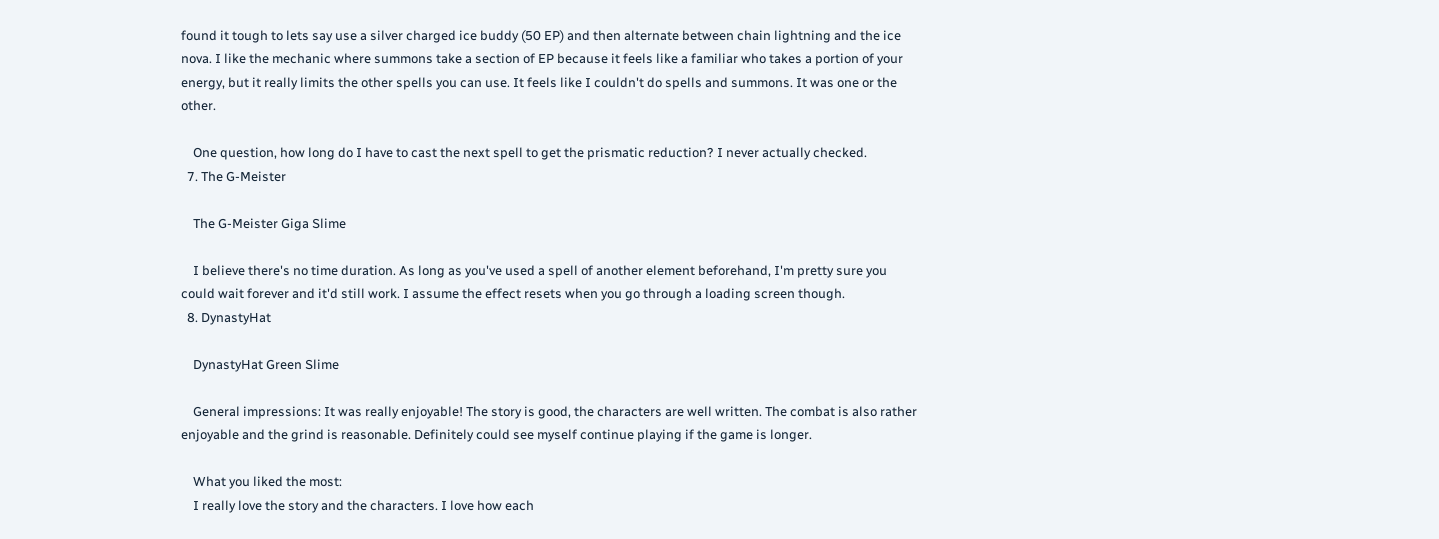found it tough to lets say use a silver charged ice buddy (50 EP) and then alternate between chain lightning and the ice nova. I like the mechanic where summons take a section of EP because it feels like a familiar who takes a portion of your energy, but it really limits the other spells you can use. It feels like I couldn't do spells and summons. It was one or the other.

    One question, how long do I have to cast the next spell to get the prismatic reduction? I never actually checked.
  7. The G-Meister

    The G-Meister Giga Slime

    I believe there's no time duration. As long as you've used a spell of another element beforehand, I'm pretty sure you could wait forever and it'd still work. I assume the effect resets when you go through a loading screen though.
  8. DynastyHat

    DynastyHat Green Slime

    General impressions: It was really enjoyable! The story is good, the characters are well written. The combat is also rather enjoyable and the grind is reasonable. Definitely could see myself continue playing if the game is longer.

    What you liked the most:
    I really love the story and the characters. I love how each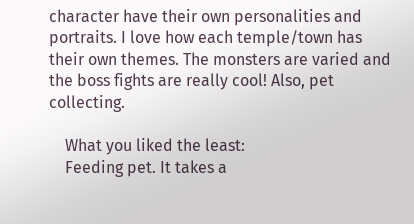character have their own personalities and portraits. I love how each temple/town has their own themes. The monsters are varied and the boss fights are really cool! Also, pet collecting.

    What you liked the least:
    Feeding pet. It takes a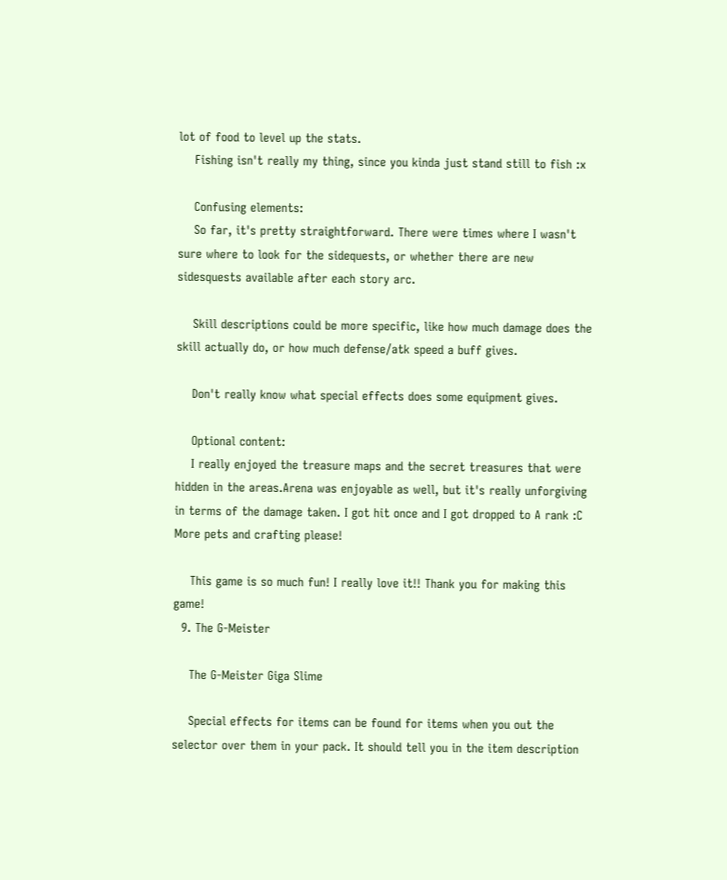lot of food to level up the stats.
    Fishing isn't really my thing, since you kinda just stand still to fish :x

    Confusing elements:
    So far, it's pretty straightforward. There were times where I wasn't sure where to look for the sidequests, or whether there are new sidesquests available after each story arc.

    Skill descriptions could be more specific, like how much damage does the skill actually do, or how much defense/atk speed a buff gives.

    Don't really know what special effects does some equipment gives.

    Optional content:
    I really enjoyed the treasure maps and the secret treasures that were hidden in the areas.Arena was enjoyable as well, but it's really unforgiving in terms of the damage taken. I got hit once and I got dropped to A rank :C More pets and crafting please!

    This game is so much fun! I really love it!! Thank you for making this game!
  9. The G-Meister

    The G-Meister Giga Slime

    Special effects for items can be found for items when you out the selector over them in your pack. It should tell you in the item description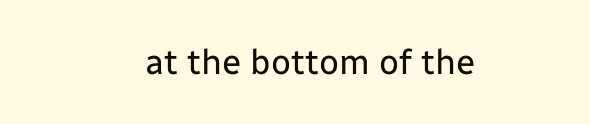at the bottom of the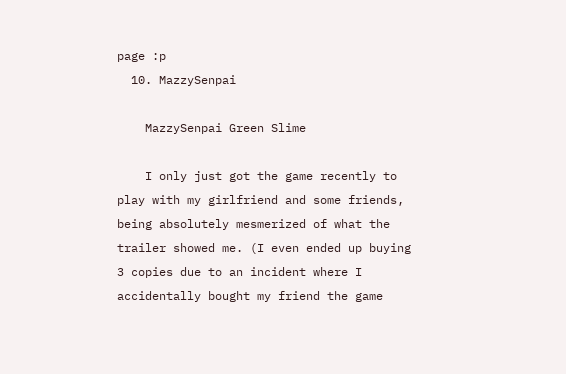page :p
  10. MazzySenpai

    MazzySenpai Green Slime

    I only just got the game recently to play with my girlfriend and some friends, being absolutely mesmerized of what the trailer showed me. (I even ended up buying 3 copies due to an incident where I accidentally bought my friend the game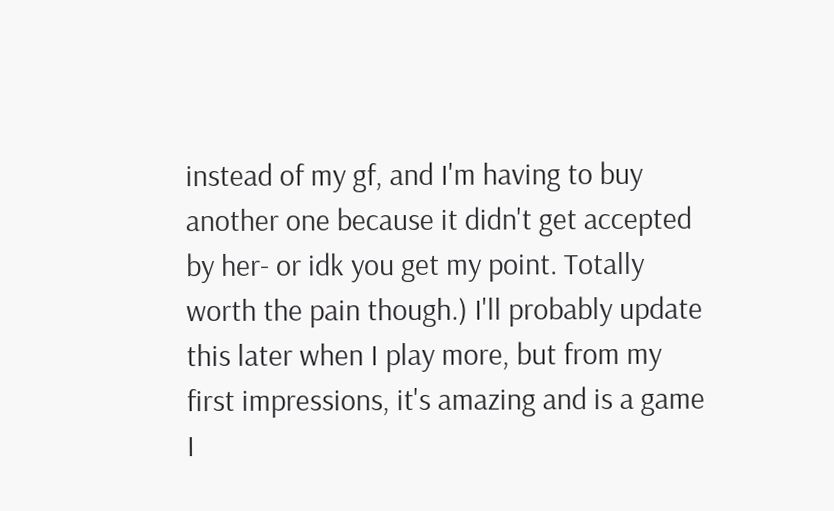instead of my gf, and I'm having to buy another one because it didn't get accepted by her- or idk you get my point. Totally worth the pain though.) I'll probably update this later when I play more, but from my first impressions, it's amazing and is a game I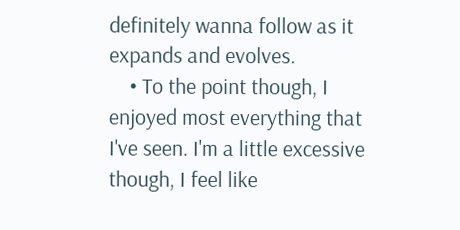definitely wanna follow as it expands and evolves.
    • To the point though, I enjoyed most everything that I've seen. I'm a little excessive though, I feel like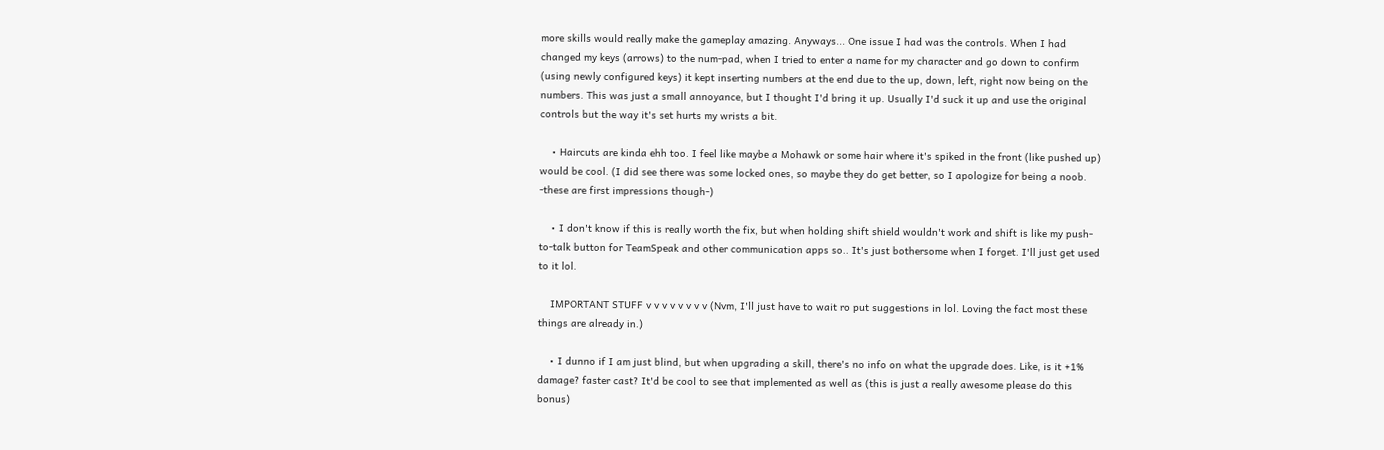more skills would really make the gameplay amazing. Anyways... One issue I had was the controls. When I had changed my keys (arrows) to the num-pad, when I tried to enter a name for my character and go down to confirm (using newly configured keys) it kept inserting numbers at the end due to the up, down, left, right now being on the numbers. This was just a small annoyance, but I thought I'd bring it up. Usually I'd suck it up and use the original controls but the way it's set hurts my wrists a bit.

    • Haircuts are kinda ehh too. I feel like maybe a Mohawk or some hair where it's spiked in the front (like pushed up) would be cool. (I did see there was some locked ones, so maybe they do get better, so I apologize for being a noob. -these are first impressions though-)

    • I don't know if this is really worth the fix, but when holding shift shield wouldn't work and shift is like my push-to-talk button for TeamSpeak and other communication apps so.. It's just bothersome when I forget. I'll just get used to it lol.

    IMPORTANT STUFF v v v v v v v v (Nvm, I'll just have to wait ro put suggestions in lol. Loving the fact most these things are already in.)

    • I dunno if I am just blind, but when upgrading a skill, there's no info on what the upgrade does. Like, is it +1% damage? faster cast? It'd be cool to see that implemented as well as (this is just a really awesome please do this bonus)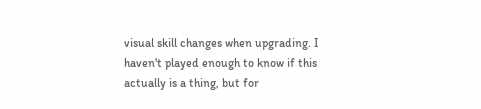visual skill changes when upgrading. I haven't played enough to know if this actually is a thing, but for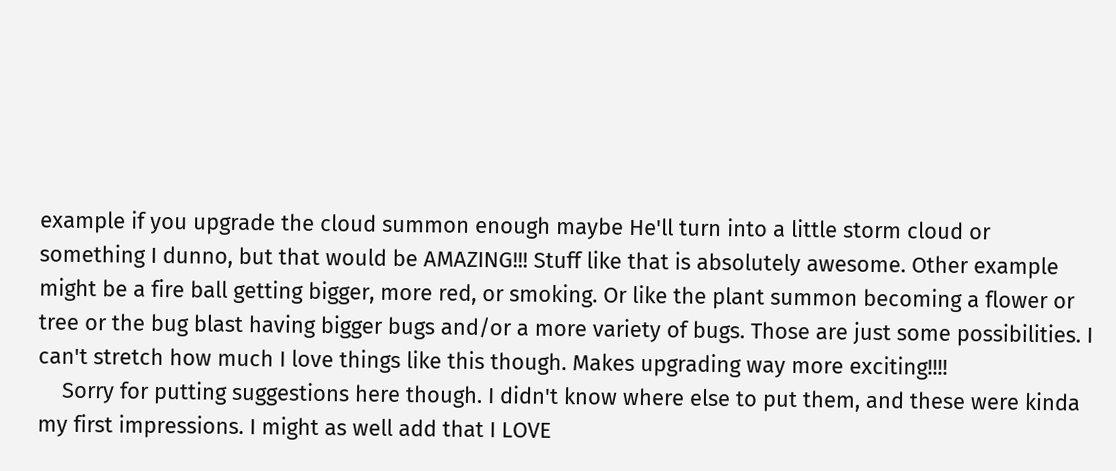example if you upgrade the cloud summon enough maybe He'll turn into a little storm cloud or something I dunno, but that would be AMAZING!!! Stuff like that is absolutely awesome. Other example might be a fire ball getting bigger, more red, or smoking. Or like the plant summon becoming a flower or tree or the bug blast having bigger bugs and/or a more variety of bugs. Those are just some possibilities. I can't stretch how much I love things like this though. Makes upgrading way more exciting!!!!
    Sorry for putting suggestions here though. I didn't know where else to put them, and these were kinda my first impressions. I might as well add that I LOVE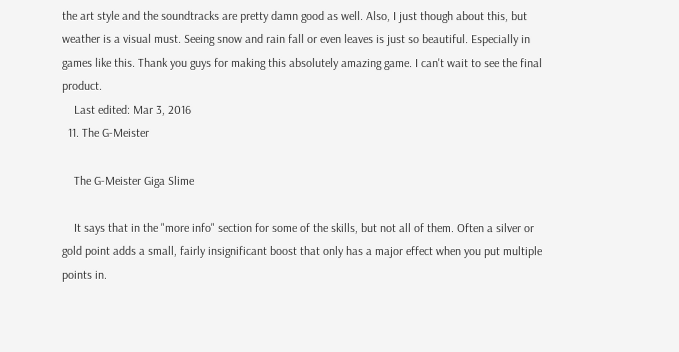the art style and the soundtracks are pretty damn good as well. Also, I just though about this, but weather is a visual must. Seeing snow and rain fall or even leaves is just so beautiful. Especially in games like this. Thank you guys for making this absolutely amazing game. I can't wait to see the final product.
    Last edited: Mar 3, 2016
  11. The G-Meister

    The G-Meister Giga Slime

    It says that in the "more info" section for some of the skills, but not all of them. Often a silver or gold point adds a small, fairly insignificant boost that only has a major effect when you put multiple points in.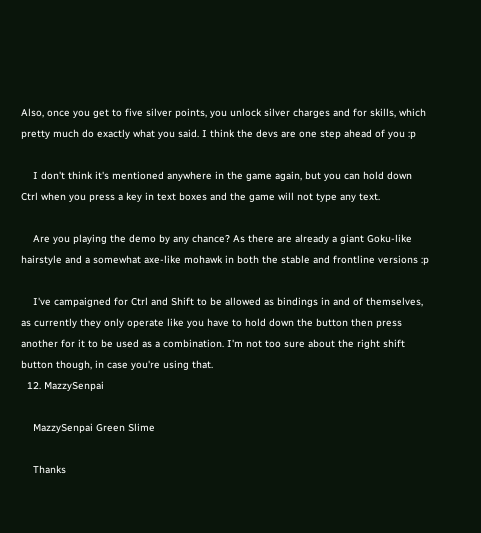Also, once you get to five silver points, you unlock silver charges and for skills, which pretty much do exactly what you said. I think the devs are one step ahead of you :p

    I don't think it's mentioned anywhere in the game again, but you can hold down Ctrl when you press a key in text boxes and the game will not type any text.

    Are you playing the demo by any chance? As there are already a giant Goku-like hairstyle and a somewhat axe-like mohawk in both the stable and frontline versions :p

    I've campaigned for Ctrl and Shift to be allowed as bindings in and of themselves, as currently they only operate like you have to hold down the button then press another for it to be used as a combination. I'm not too sure about the right shift button though, in case you're using that.
  12. MazzySenpai

    MazzySenpai Green Slime

    Thanks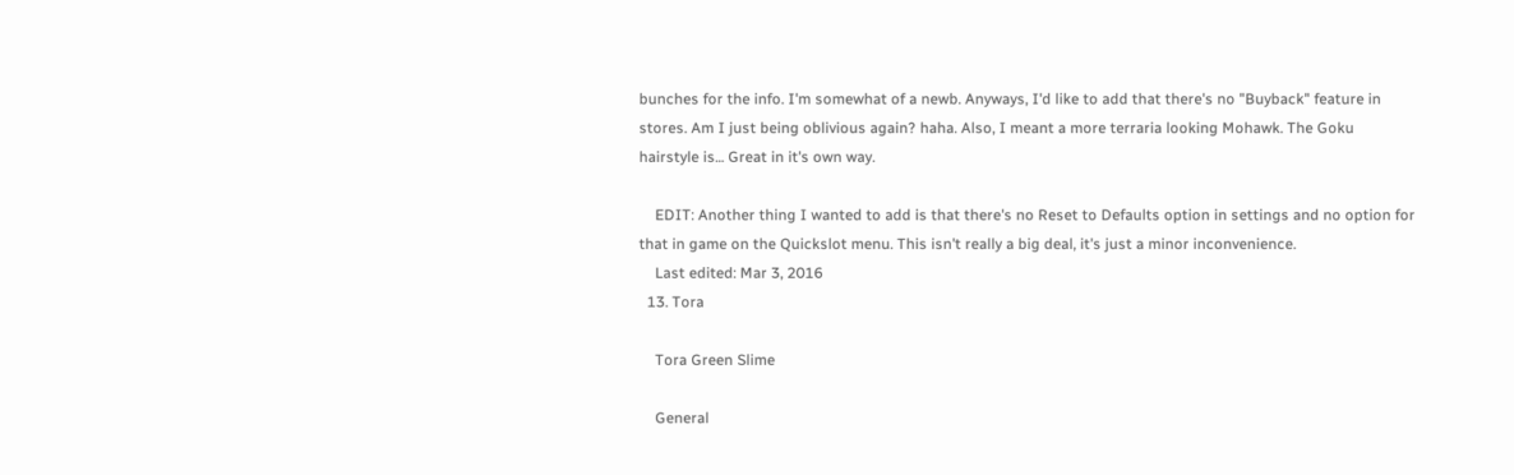bunches for the info. I'm somewhat of a newb. Anyways, I'd like to add that there's no "Buyback" feature in stores. Am I just being oblivious again? haha. Also, I meant a more terraria looking Mohawk. The Goku hairstyle is... Great in it's own way.

    EDIT: Another thing I wanted to add is that there's no Reset to Defaults option in settings and no option for that in game on the Quickslot menu. This isn't really a big deal, it's just a minor inconvenience.
    Last edited: Mar 3, 2016
  13. Tora

    Tora Green Slime

    General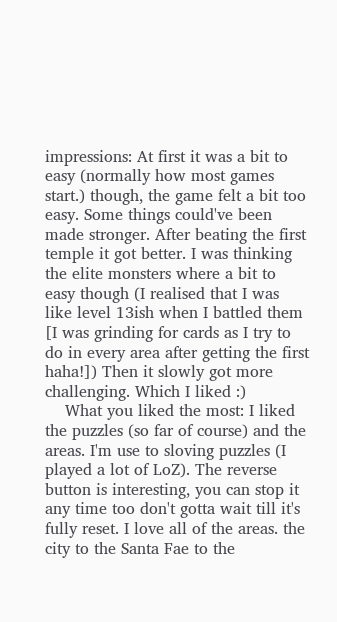impressions: At first it was a bit to easy (normally how most games start.) though, the game felt a bit too easy. Some things could've been made stronger. After beating the first temple it got better. I was thinking the elite monsters where a bit to easy though (I realised that I was like level 13ish when I battled them [I was grinding for cards as I try to do in every area after getting the first haha!]) Then it slowly got more challenging. Which I liked :)
    What you liked the most: I liked the puzzles (so far of course) and the areas. I'm use to sloving puzzles (I played a lot of LoZ). The reverse button is interesting, you can stop it any time too don't gotta wait till it's fully reset. I love all of the areas. the city to the Santa Fae to the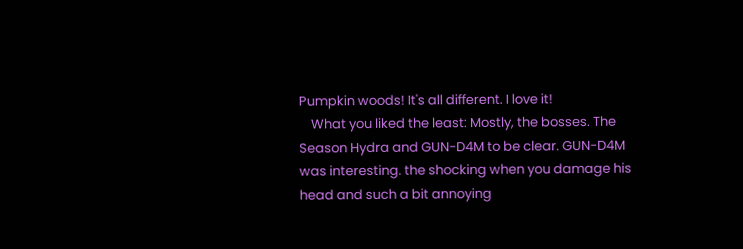Pumpkin woods! It's all different. I love it!
    What you liked the least: Mostly, the bosses. The Season Hydra and GUN-D4M to be clear. GUN-D4M was interesting. the shocking when you damage his head and such a bit annoying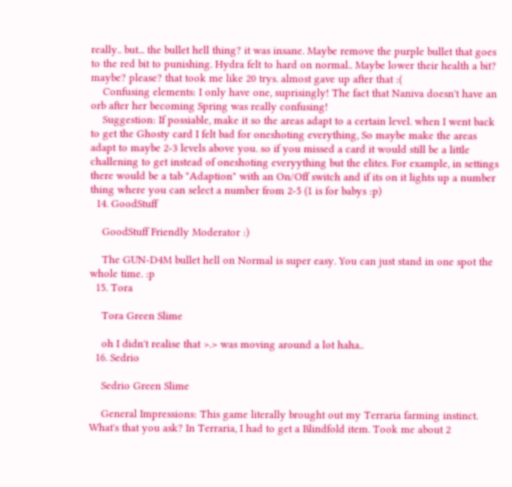really.. but... the bullet hell thing? it was insane. Maybe remove the purple bullet that goes to the red bit to punishing. Hydra felt to hard on normal.. Maybe lower their health a bit? maybe? please? that took me like 20 trys. almost gave up after that :(
    Confusing elements: I only have one, suprisingly! The fact that Naniva doesn't have an orb after her becoming Spring was really confusing!
    Suggestion: If possiable, make it so the areas adapt to a certain level. when I went back to get the Ghosty card I felt bad for oneshoting everything, So maybe make the areas adapt to maybe 2-3 levels above you. so if you missed a card it would still be a little challening to get instead of oneshoting everyything but the elites. For example, in settings there would be a tab "Adaption" with an On/Off switch and if its on it lights up a number thing where you can select a number from 2-5 (1 is for babys :p)
  14. GoodStuff

    GoodStuff Friendly Moderator :)

    The GUN-D4M bullet hell on Normal is super easy. You can just stand in one spot the whole time. :p
  15. Tora

    Tora Green Slime

    oh I didn't realise that >.> was moving around a lot haha..
  16. Sedrio

    Sedrio Green Slime

    General Impressions: This game literally brought out my Terraria farming instinct. What's that you ask? In Terraria, I had to get a Blindfold item. Took me about 2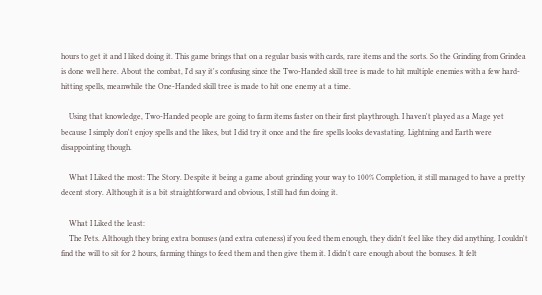hours to get it and I liked doing it. This game brings that on a regular basis with cards, rare items and the sorts. So the Grinding from Grindea is done well here. About the combat, I'd say it's confusing since the Two-Handed skill tree is made to hit multiple enemies with a few hard-hitting spells, meanwhile the One-Handed skill tree is made to hit one enemy at a time.

    Using that knowledge, Two-Handed people are going to farm items faster on their first playthrough. I haven't played as a Mage yet because I simply don't enjoy spells and the likes, but I did try it once and the fire spells looks devastating. Lightning and Earth were disappointing though.

    What I Liked the most: The Story. Despite it being a game about grinding your way to 100% Completion, it still managed to have a pretty decent story. Although it is a bit straightforward and obvious, I still had fun doing it.

    What I Liked the least:
    The Pets. Although they bring extra bonuses (and extra cuteness) if you feed them enough, they didn't feel like they did anything. I couldn't find the will to sit for 2 hours, farming things to feed them and then give them it. I didn't care enough about the bonuses. It felt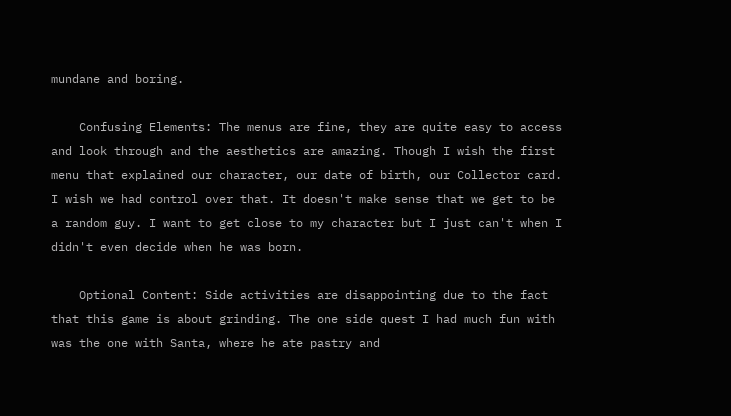mundane and boring.

    Confusing Elements: The menus are fine, they are quite easy to access and look through and the aesthetics are amazing. Though I wish the first menu that explained our character, our date of birth, our Collector card. I wish we had control over that. It doesn't make sense that we get to be a random guy. I want to get close to my character but I just can't when I didn't even decide when he was born.

    Optional Content: Side activities are disappointing due to the fact that this game is about grinding. The one side quest I had much fun with was the one with Santa, where he ate pastry and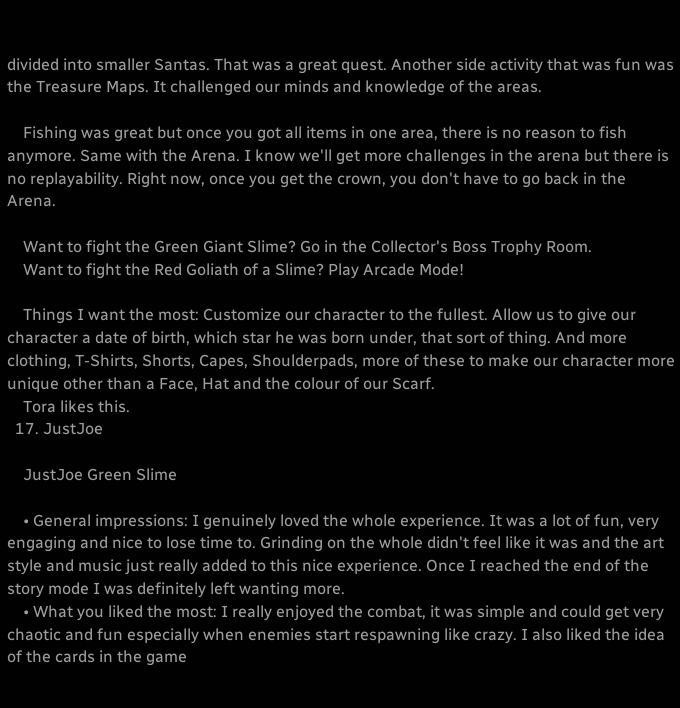divided into smaller Santas. That was a great quest. Another side activity that was fun was the Treasure Maps. It challenged our minds and knowledge of the areas.

    Fishing was great but once you got all items in one area, there is no reason to fish anymore. Same with the Arena. I know we'll get more challenges in the arena but there is no replayability. Right now, once you get the crown, you don't have to go back in the Arena.

    Want to fight the Green Giant Slime? Go in the Collector's Boss Trophy Room.
    Want to fight the Red Goliath of a Slime? Play Arcade Mode!

    Things I want the most: Customize our character to the fullest. Allow us to give our character a date of birth, which star he was born under, that sort of thing. And more clothing, T-Shirts, Shorts, Capes, Shoulderpads, more of these to make our character more unique other than a Face, Hat and the colour of our Scarf.
    Tora likes this.
  17. JustJoe

    JustJoe Green Slime

    • General impressions: I genuinely loved the whole experience. It was a lot of fun, very engaging and nice to lose time to. Grinding on the whole didn't feel like it was and the art style and music just really added to this nice experience. Once I reached the end of the story mode I was definitely left wanting more.
    • What you liked the most: I really enjoyed the combat, it was simple and could get very chaotic and fun especially when enemies start respawning like crazy. I also liked the idea of the cards in the game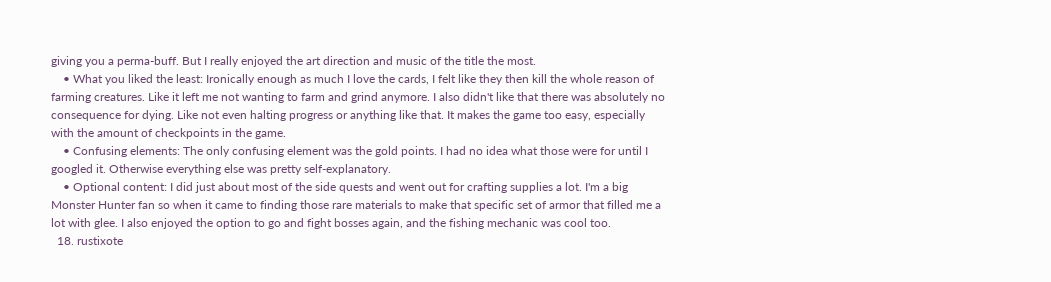giving you a perma-buff. But I really enjoyed the art direction and music of the title the most.
    • What you liked the least: Ironically enough as much I love the cards, I felt like they then kill the whole reason of farming creatures. Like it left me not wanting to farm and grind anymore. I also didn't like that there was absolutely no consequence for dying. Like not even halting progress or anything like that. It makes the game too easy, especially with the amount of checkpoints in the game.
    • Confusing elements: The only confusing element was the gold points. I had no idea what those were for until I googled it. Otherwise everything else was pretty self-explanatory.
    • Optional content: I did just about most of the side quests and went out for crafting supplies a lot. I'm a big Monster Hunter fan so when it came to finding those rare materials to make that specific set of armor that filled me a lot with glee. I also enjoyed the option to go and fight bosses again, and the fishing mechanic was cool too.
  18. rustixote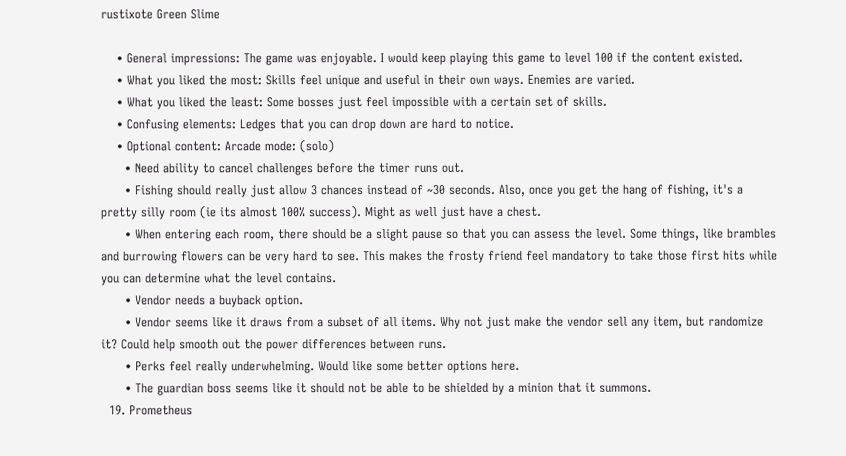rustixote Green Slime

    • General impressions: The game was enjoyable. I would keep playing this game to level 100 if the content existed.
    • What you liked the most: Skills feel unique and useful in their own ways. Enemies are varied.
    • What you liked the least: Some bosses just feel impossible with a certain set of skills.
    • Confusing elements: Ledges that you can drop down are hard to notice.
    • Optional content: Arcade mode: (solo)
      • Need ability to cancel challenges before the timer runs out.
      • Fishing should really just allow 3 chances instead of ~30 seconds. Also, once you get the hang of fishing, it's a pretty silly room (ie its almost 100% success). Might as well just have a chest.
      • When entering each room, there should be a slight pause so that you can assess the level. Some things, like brambles and burrowing flowers can be very hard to see. This makes the frosty friend feel mandatory to take those first hits while you can determine what the level contains.
      • Vendor needs a buyback option.
      • Vendor seems like it draws from a subset of all items. Why not just make the vendor sell any item, but randomize it? Could help smooth out the power differences between runs.
      • Perks feel really underwhelming. Would like some better options here.
      • The guardian boss seems like it should not be able to be shielded by a minion that it summons.
  19. Prometheus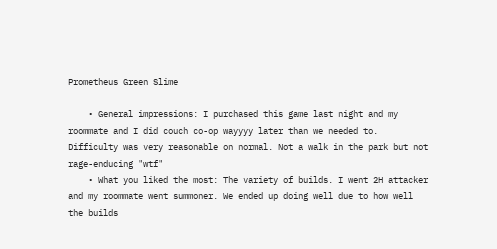Prometheus Green Slime

    • General impressions: I purchased this game last night and my roommate and I did couch co-op wayyyy later than we needed to. Difficulty was very reasonable on normal. Not a walk in the park but not rage-enducing "wtf"
    • What you liked the most: The variety of builds. I went 2H attacker and my roommate went summoner. We ended up doing well due to how well the builds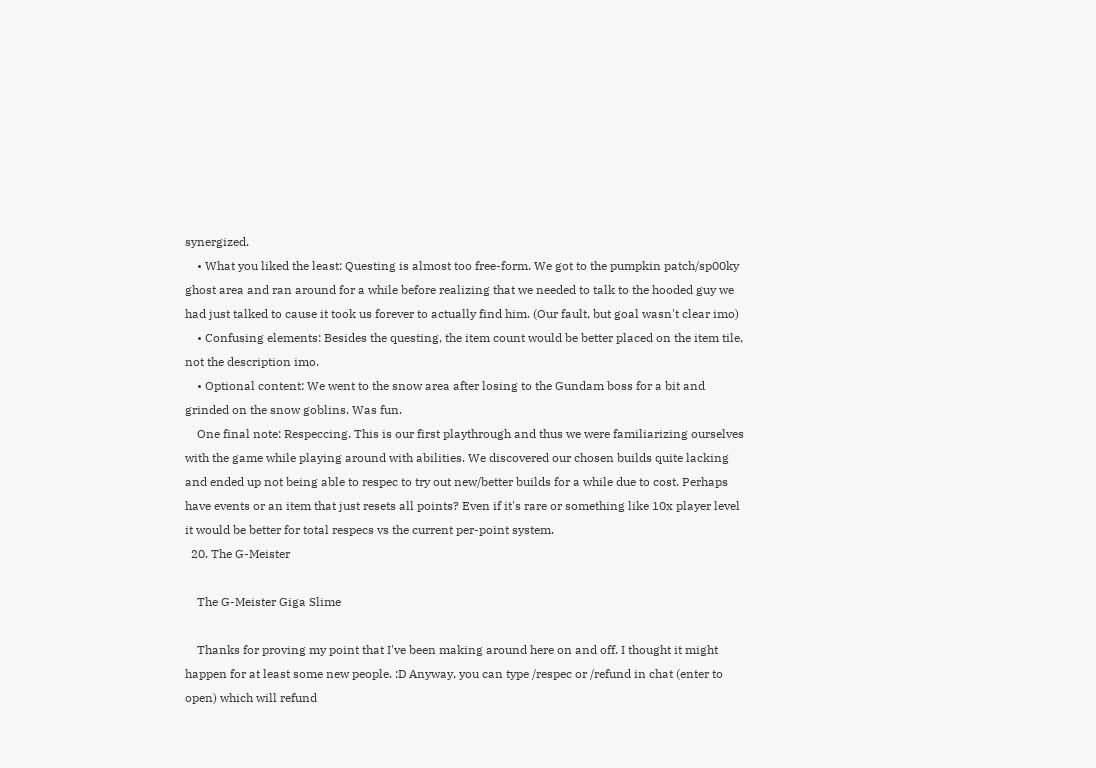synergized.
    • What you liked the least: Questing is almost too free-form. We got to the pumpkin patch/sp00ky ghost area and ran around for a while before realizing that we needed to talk to the hooded guy we had just talked to cause it took us forever to actually find him. (Our fault, but goal wasn't clear imo)
    • Confusing elements: Besides the questing, the item count would be better placed on the item tile, not the description imo.
    • Optional content: We went to the snow area after losing to the Gundam boss for a bit and grinded on the snow goblins. Was fun.
    One final note: Respeccing. This is our first playthrough and thus we were familiarizing ourselves with the game while playing around with abilities. We discovered our chosen builds quite lacking and ended up not being able to respec to try out new/better builds for a while due to cost. Perhaps have events or an item that just resets all points? Even if it's rare or something like 10x player level it would be better for total respecs vs the current per-point system.
  20. The G-Meister

    The G-Meister Giga Slime

    Thanks for proving my point that I've been making around here on and off. I thought it might happen for at least some new people. :D Anyway, you can type /respec or /refund in chat (enter to open) which will refund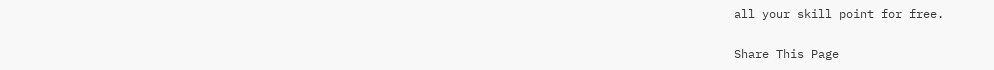all your skill point for free.

Share This Page